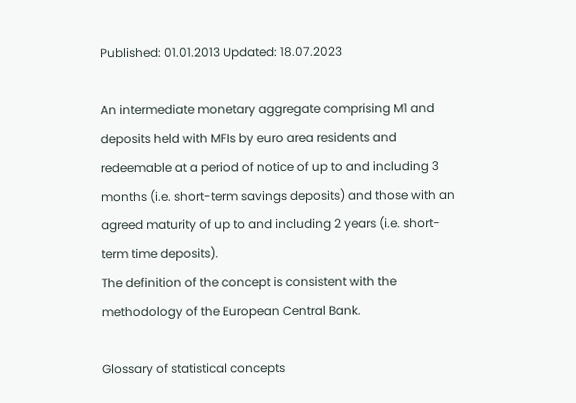Published: 01.01.2013 Updated: 18.07.2023

An intermediate monetary aggregate comprising M1 and deposits held with MFIs by euro area residents and redeemable at a period of notice of up to and including 3 months (i.e. short-term savings deposits) and those with an agreed maturity of up to and including 2 years (i.e. short-term time deposits).
The definition of the concept is consistent with the methodology of the European Central Bank.

Glossary of statistical concepts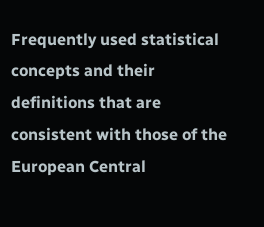Frequently used statistical concepts and their definitions that are consistent with those of the European Central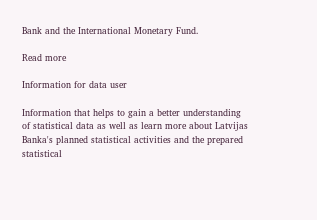Bank and the International Monetary Fund.

Read more

Information for data user

Information that helps to gain a better understanding of statistical data as well as learn more about Latvijas Banka's planned statistical activities and the prepared statistical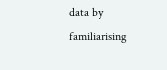data by familiarising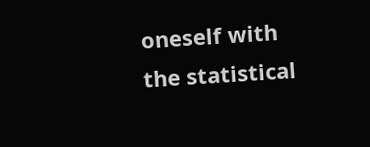oneself with the statistical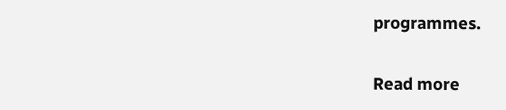programmes.

Read more